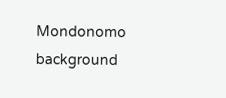Mondonomo background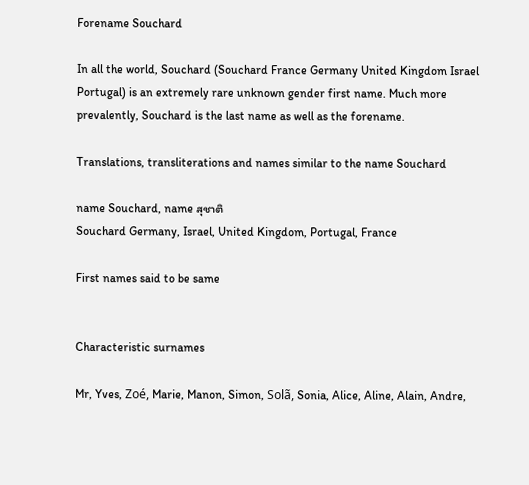Forename Souchard

In all the world, Souchard (Souchard France Germany United Kingdom Israel Portugal) is an extremely rare unknown gender first name. Much more prevalently, Souchard is the last name as well as the forename.

Translations, transliterations and names similar to the name Souchard

name Souchard, name สุชาติ
Souchard Germany, Israel, United Kingdom, Portugal, France

First names said to be same


Characteristic surnames

Mr, Yves, Zoé, Marie, Manon, Simon, Solã, Sonia, Alice, Aline, Alain, Andre,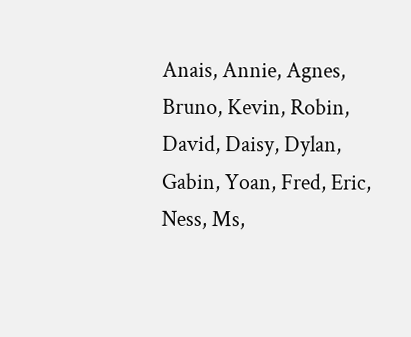Anais, Annie, Agnes, Bruno, Kevin, Robin, David, Daisy, Dylan, Gabin, Yoan, Fred, Eric, Ness, Ms,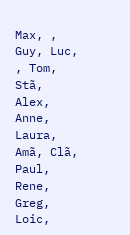Max, , Guy, Luc, , Tom, Stã, Alex, Anne, Laura, Amã, Clã, Paul, Rene, Greg, Loic,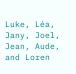Luke, Léa, Jany, Joel, Jean, Aude, and Loren